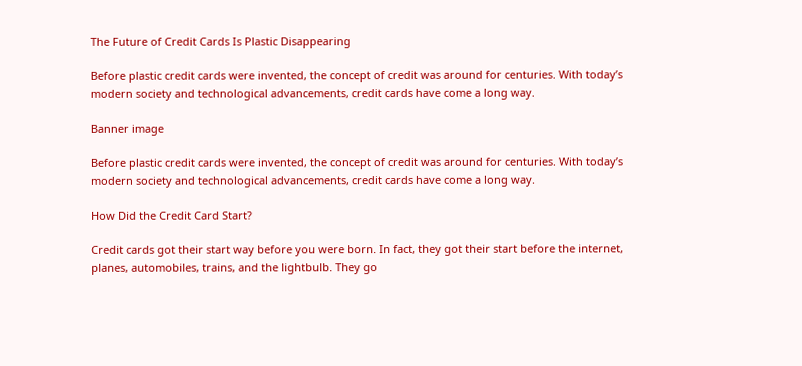The Future of Credit Cards Is Plastic Disappearing

Before plastic credit cards were invented, the concept of credit was around for centuries. With today’s modern society and technological advancements, credit cards have come a long way.

Banner image

Before plastic credit cards were invented, the concept of credit was around for centuries. With today’s modern society and technological advancements, credit cards have come a long way.

How Did the Credit Card Start?

Credit cards got their start way before you were born. In fact, they got their start before the internet, planes, automobiles, trains, and the lightbulb. They go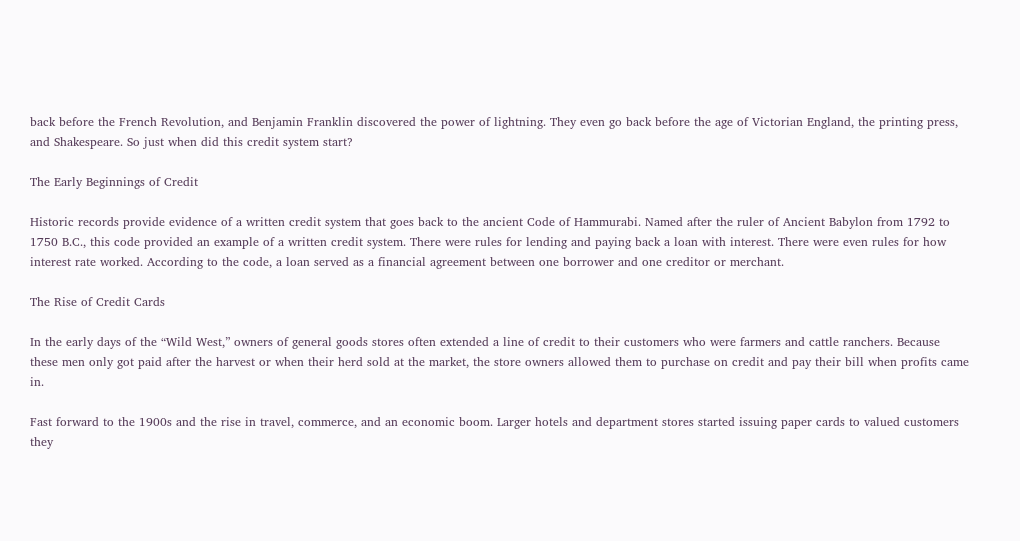back before the French Revolution, and Benjamin Franklin discovered the power of lightning. They even go back before the age of Victorian England, the printing press, and Shakespeare. So just when did this credit system start?

The Early Beginnings of Credit

Historic records provide evidence of a written credit system that goes back to the ancient Code of Hammurabi. Named after the ruler of Ancient Babylon from 1792 to 1750 B.C., this code provided an example of a written credit system. There were rules for lending and paying back a loan with interest. There were even rules for how interest rate worked. According to the code, a loan served as a financial agreement between one borrower and one creditor or merchant.

The Rise of Credit Cards

In the early days of the “Wild West,” owners of general goods stores often extended a line of credit to their customers who were farmers and cattle ranchers. Because these men only got paid after the harvest or when their herd sold at the market, the store owners allowed them to purchase on credit and pay their bill when profits came in.

Fast forward to the 1900s and the rise in travel, commerce, and an economic boom. Larger hotels and department stores started issuing paper cards to valued customers they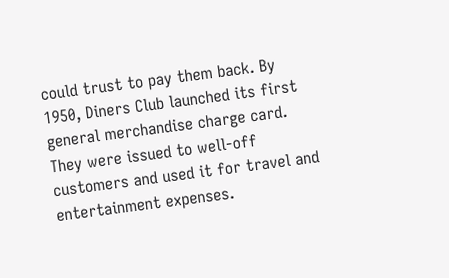could trust to pay them back. By 1950, Diners Club launched its first general merchandise charge card. They were issued to well-off customers and used it for travel and entertainment expenses.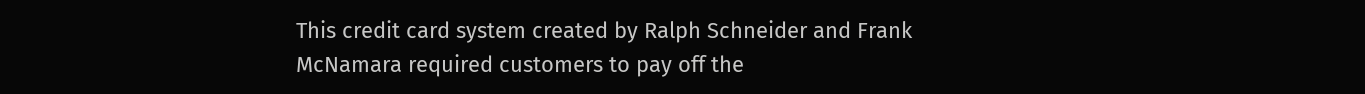This credit card system created by Ralph Schneider and Frank McNamara required customers to pay off the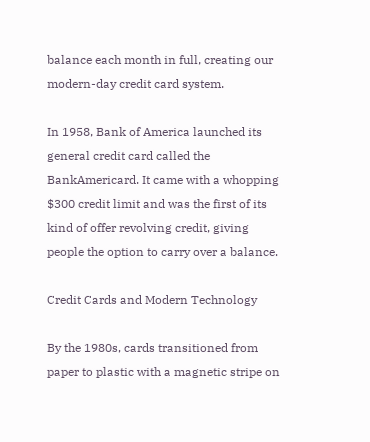balance each month in full, creating our modern-day credit card system.

In 1958, Bank of America launched its general credit card called the BankAmericard. It came with a whopping $300 credit limit and was the first of its kind of offer revolving credit, giving people the option to carry over a balance.

Credit Cards and Modern Technology

By the 1980s, cards transitioned from paper to plastic with a magnetic stripe on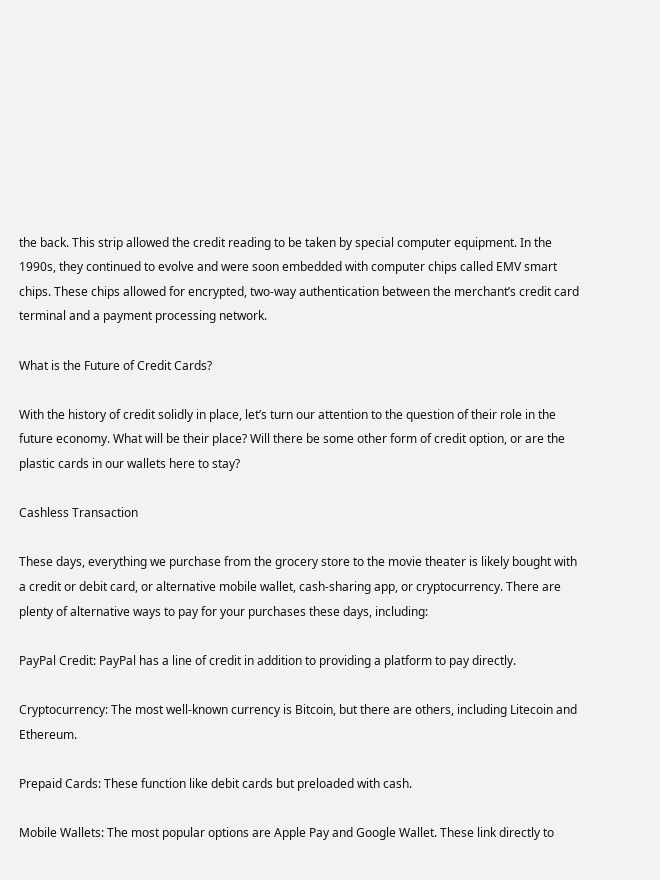the back. This strip allowed the credit reading to be taken by special computer equipment. In the 1990s, they continued to evolve and were soon embedded with computer chips called EMV smart chips. These chips allowed for encrypted, two-way authentication between the merchant’s credit card terminal and a payment processing network.

What is the Future of Credit Cards?

With the history of credit solidly in place, let’s turn our attention to the question of their role in the future economy. What will be their place? Will there be some other form of credit option, or are the plastic cards in our wallets here to stay?

Cashless Transaction

These days, everything we purchase from the grocery store to the movie theater is likely bought with a credit or debit card, or alternative mobile wallet, cash-sharing app, or cryptocurrency. There are plenty of alternative ways to pay for your purchases these days, including:

PayPal Credit: PayPal has a line of credit in addition to providing a platform to pay directly.

Cryptocurrency: The most well-known currency is Bitcoin, but there are others, including Litecoin and Ethereum.

Prepaid Cards: These function like debit cards but preloaded with cash.

Mobile Wallets: The most popular options are Apple Pay and Google Wallet. These link directly to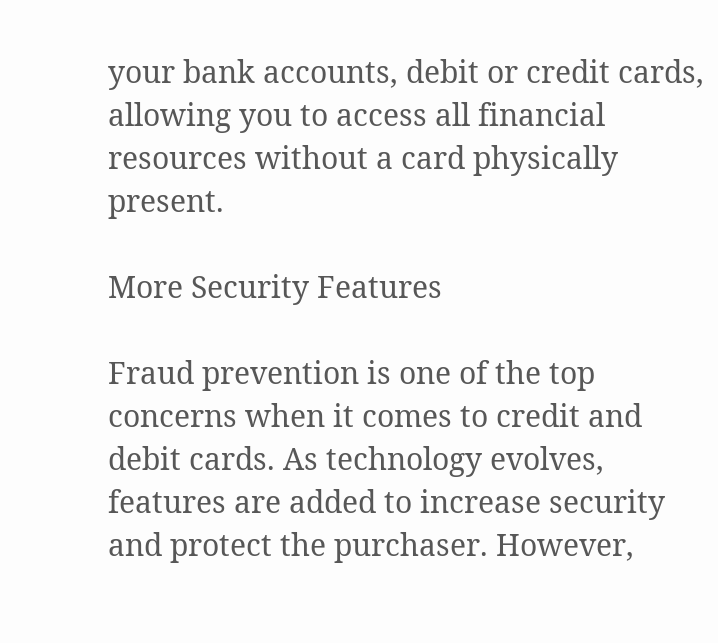your bank accounts, debit or credit cards, allowing you to access all financial resources without a card physically present.

More Security Features

Fraud prevention is one of the top concerns when it comes to credit and debit cards. As technology evolves, features are added to increase security and protect the purchaser. However,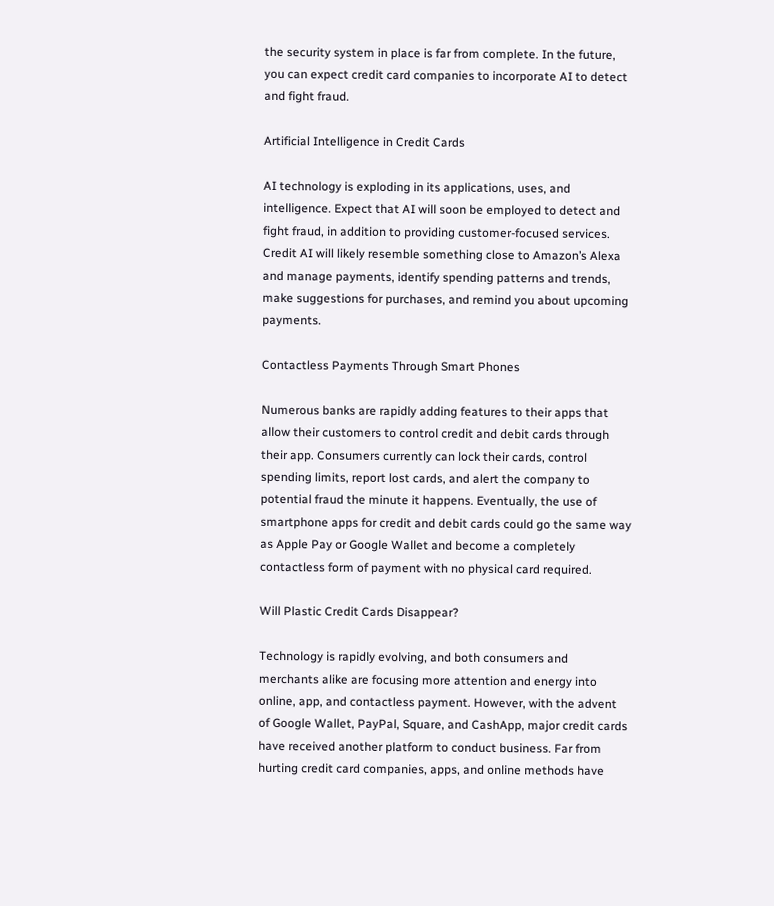the security system in place is far from complete. In the future, you can expect credit card companies to incorporate AI to detect and fight fraud.

Artificial Intelligence in Credit Cards

AI technology is exploding in its applications, uses, and intelligence. Expect that AI will soon be employed to detect and fight fraud, in addition to providing customer-focused services. Credit AI will likely resemble something close to Amazon’s Alexa and manage payments, identify spending patterns and trends, make suggestions for purchases, and remind you about upcoming payments.

Contactless Payments Through Smart Phones

Numerous banks are rapidly adding features to their apps that allow their customers to control credit and debit cards through their app. Consumers currently can lock their cards, control spending limits, report lost cards, and alert the company to potential fraud the minute it happens. Eventually, the use of smartphone apps for credit and debit cards could go the same way as Apple Pay or Google Wallet and become a completely contactless form of payment with no physical card required.

Will Plastic Credit Cards Disappear?

Technology is rapidly evolving, and both consumers and merchants alike are focusing more attention and energy into online, app, and contactless payment. However, with the advent of Google Wallet, PayPal, Square, and CashApp, major credit cards have received another platform to conduct business. Far from hurting credit card companies, apps, and online methods have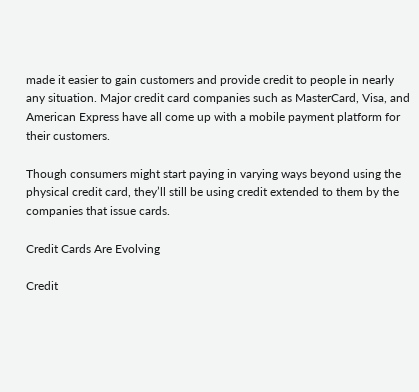made it easier to gain customers and provide credit to people in nearly any situation. Major credit card companies such as MasterCard, Visa, and American Express have all come up with a mobile payment platform for their customers.

Though consumers might start paying in varying ways beyond using the physical credit card, they’ll still be using credit extended to them by the companies that issue cards.

Credit Cards Are Evolving

Credit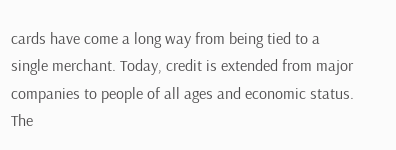cards have come a long way from being tied to a single merchant. Today, credit is extended from major companies to people of all ages and economic status. The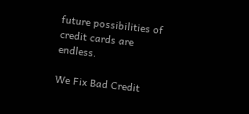future possibilities of credit cards are endless.

We Fix Bad Credit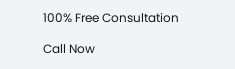100% Free Consultation

Call Now